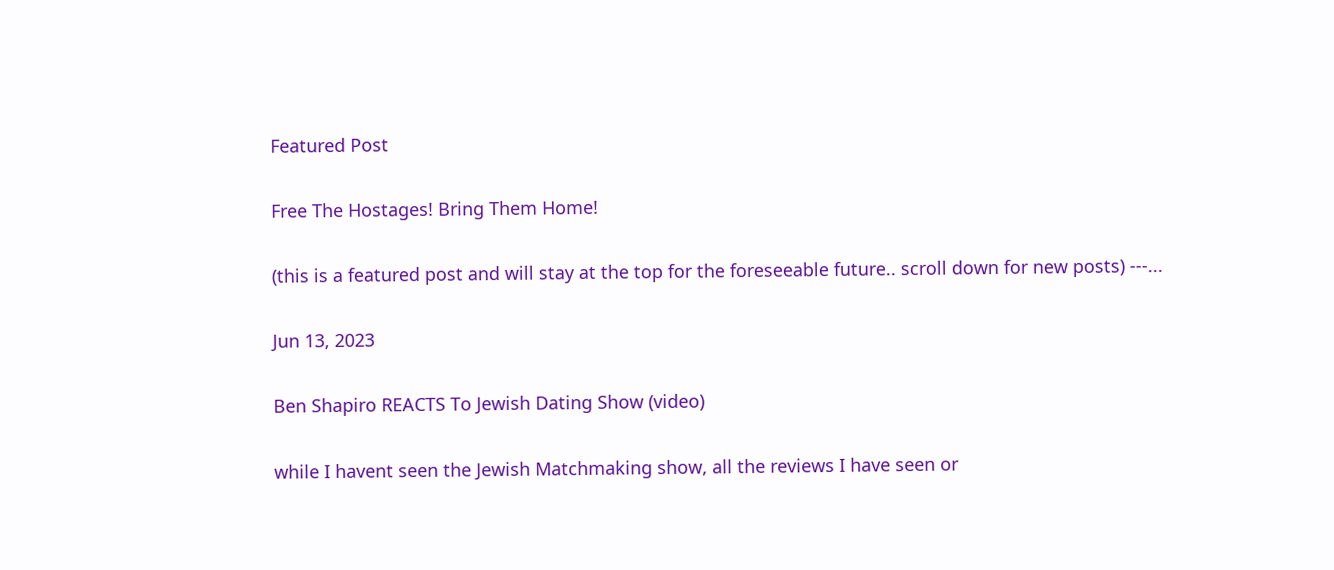Featured Post

Free The Hostages! Bring Them Home!

(this is a featured post and will stay at the top for the foreseeable future.. scroll down for new posts) ---...

Jun 13, 2023

Ben Shapiro REACTS To Jewish Dating Show (video)

while I havent seen the Jewish Matchmaking show, all the reviews I have seen or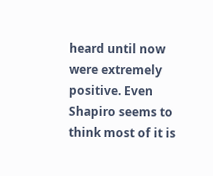heard until now were extremely positive. Even Shapiro seems to think most of it is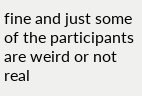fine and just some of the participants are weird or not real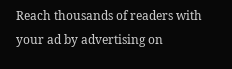Reach thousands of readers with your ad by advertising on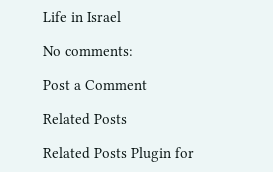Life in Israel

No comments:

Post a Comment

Related Posts

Related Posts Plugin for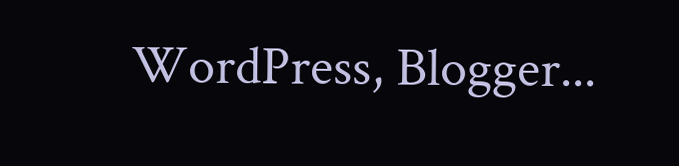WordPress, Blogger...